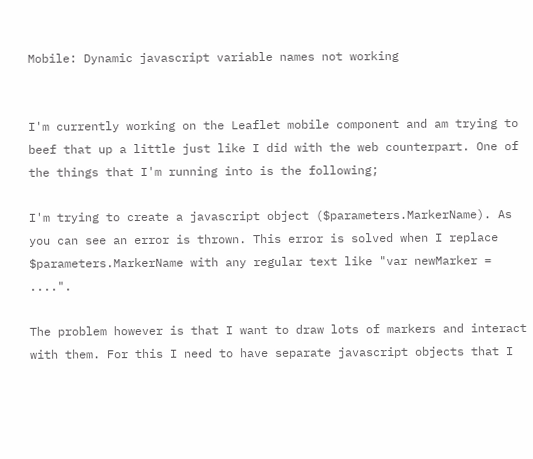Mobile: Dynamic javascript variable names not working


I'm currently working on the Leaflet mobile component and am trying to beef that up a little just like I did with the web counterpart. One of the things that I'm running into is the following;

I'm trying to create a javascript object ($parameters.MarkerName). As you can see an error is thrown. This error is solved when I replace $parameters.MarkerName with any regular text like "var newMarker = ....".

The problem however is that I want to draw lots of markers and interact with them. For this I need to have separate javascript objects that I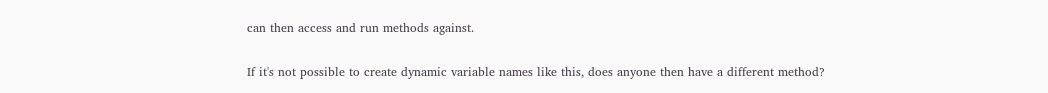can then access and run methods against.

If it's not possible to create dynamic variable names like this, does anyone then have a different method?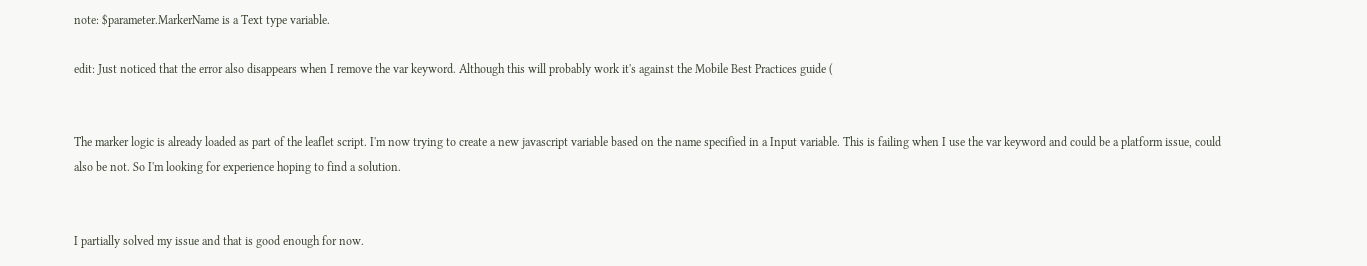note: $parameter.MarkerName is a Text type variable.

edit: Just noticed that the error also disappears when I remove the var keyword. Although this will probably work it's against the Mobile Best Practices guide (


The marker logic is already loaded as part of the leaflet script. I'm now trying to create a new javascript variable based on the name specified in a Input variable. This is failing when I use the var keyword and could be a platform issue, could also be not. So I'm looking for experience hoping to find a solution.


I partially solved my issue and that is good enough for now.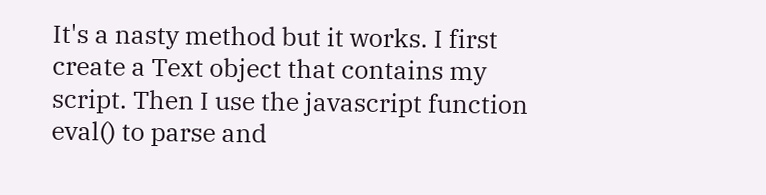It's a nasty method but it works. I first create a Text object that contains my script. Then I use the javascript function eval() to parse and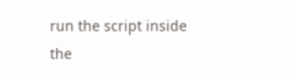run the script inside the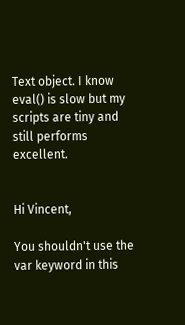Text object. I know eval() is slow but my scripts are tiny and still performs excellent.


Hi Vincent,

You shouldn't use the var keyword in this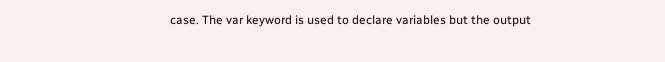case. The var keyword is used to declare variables but the output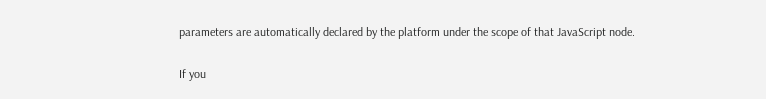parameters are automatically declared by the platform under the scope of that JavaScript node.

If you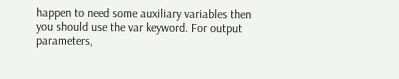happen to need some auxiliary variables then you should use the var keyword. For output parameters,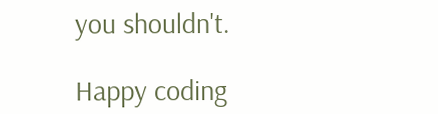you shouldn't.

Happy coding